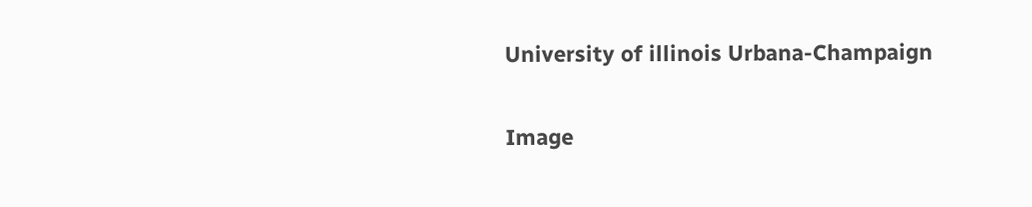University of illinois Urbana-Champaign

Image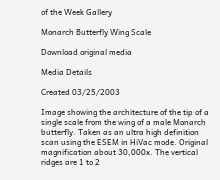of the Week Gallery

Monarch Butterfly Wing Scale

Download original media

Media Details

Created 03/25/2003

Image showing the architecture of the tip of a single scale from the wing of a male Monarch butterfly. Taken as an ultra high definition scan using the ESEM in HiVac mode. Original magnification about 30,000x. The vertical ridges are 1 to 2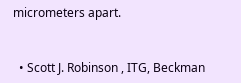micrometers apart.


  • Scott J. Robinson , ITG, Beckman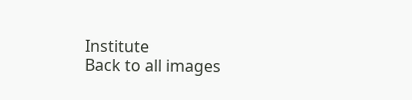Institute
Back to all images